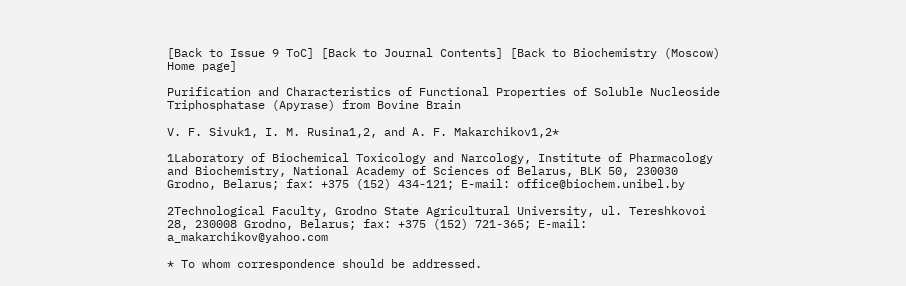[Back to Issue 9 ToC] [Back to Journal Contents] [Back to Biochemistry (Moscow) Home page]

Purification and Characteristics of Functional Properties of Soluble Nucleoside Triphosphatase (Apyrase) from Bovine Brain

V. F. Sivuk1, I. M. Rusina1,2, and A. F. Makarchikov1,2*

1Laboratory of Biochemical Toxicology and Narcology, Institute of Pharmacology and Biochemistry, National Academy of Sciences of Belarus, BLK 50, 230030 Grodno, Belarus; fax: +375 (152) 434-121; E-mail: office@biochem.unibel.by

2Technological Faculty, Grodno State Agricultural University, ul. Tereshkovoi 28, 230008 Grodno, Belarus; fax: +375 (152) 721-365; E-mail: a_makarchikov@yahoo.com

* To whom correspondence should be addressed.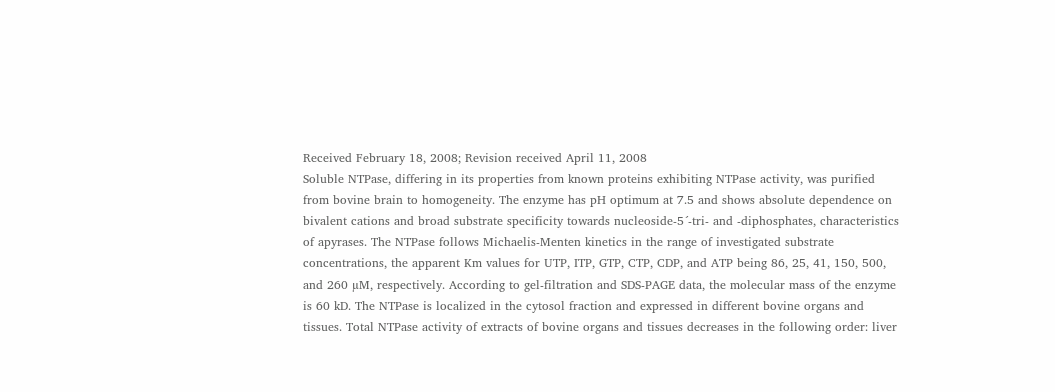Received February 18, 2008; Revision received April 11, 2008
Soluble NTPase, differing in its properties from known proteins exhibiting NTPase activity, was purified from bovine brain to homogeneity. The enzyme has pH optimum at 7.5 and shows absolute dependence on bivalent cations and broad substrate specificity towards nucleoside-5´-tri- and -diphosphates, characteristics of apyrases. The NTPase follows Michaelis-Menten kinetics in the range of investigated substrate concentrations, the apparent Km values for UTP, ITP, GTP, CTP, CDP, and ATP being 86, 25, 41, 150, 500, and 260 µM, respectively. According to gel-filtration and SDS-PAGE data, the molecular mass of the enzyme is 60 kD. The NTPase is localized in the cytosol fraction and expressed in different bovine organs and tissues. Total NTPase activity of extracts of bovine organs and tissues decreases in the following order: liver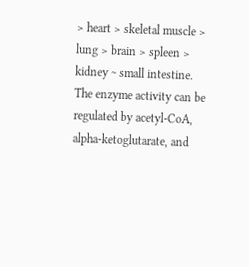> heart > skeletal muscle > lung > brain > spleen > kidney ~ small intestine. The enzyme activity can be regulated by acetyl-CoA, alpha-ketoglutarate, and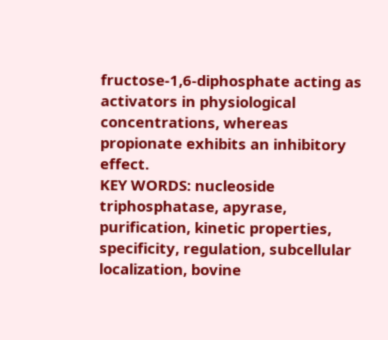fructose-1,6-diphosphate acting as activators in physiological concentrations, whereas propionate exhibits an inhibitory effect.
KEY WORDS: nucleoside triphosphatase, apyrase, purification, kinetic properties, specificity, regulation, subcellular localization, bovine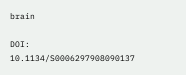brain

DOI: 10.1134/S0006297908090137